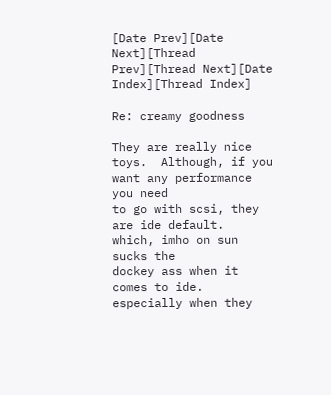[Date Prev][Date Next][Thread Prev][Thread Next][Date Index][Thread Index]

Re: creamy goodness

They are really nice toys.  Although, if you want any performance you need
to go with scsi, they are ide default.  which, imho on sun sucks the
dockey ass when it comes to ide.  especially when they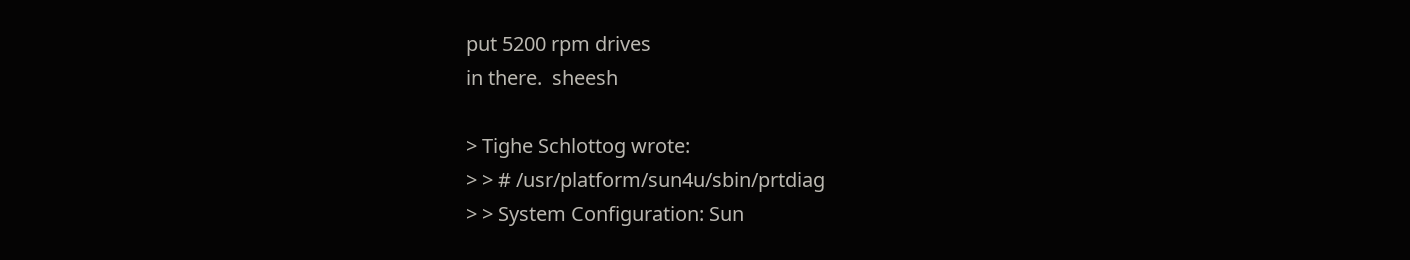put 5200 rpm drives
in there.  sheesh

> Tighe Schlottog wrote:
> > # /usr/platform/sun4u/sbin/prtdiag
> > System Configuration: Sun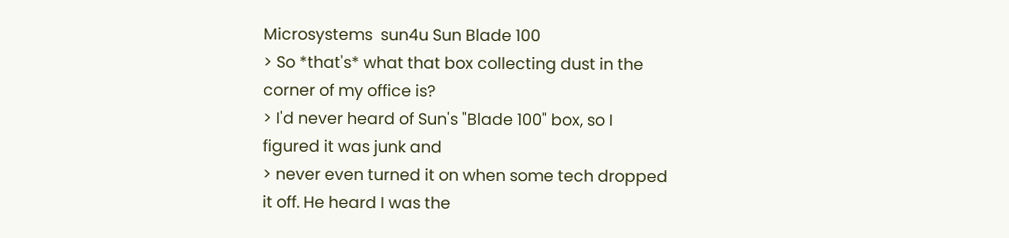Microsystems  sun4u Sun Blade 100
> So *that's* what that box collecting dust in the corner of my office is?
> I'd never heard of Sun's "Blade 100" box, so I figured it was junk and
> never even turned it on when some tech dropped it off. He heard I was the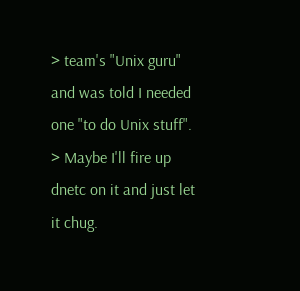> team's "Unix guru" and was told I needed one "to do Unix stuff".
> Maybe I'll fire up dnetc on it and just let it chug.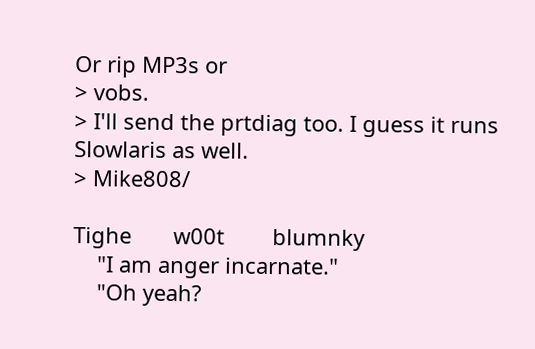Or rip MP3s or
> vobs.
> I'll send the prtdiag too. I guess it runs Slowlaris as well.
> Mike808/

Tighe       w00t        blumnky
    "I am anger incarnate."
    "Oh yeah?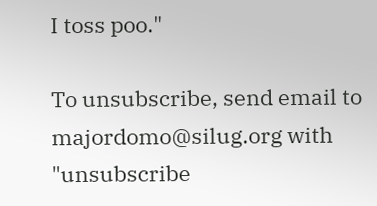I toss poo."

To unsubscribe, send email to majordomo@silug.org with
"unsubscribe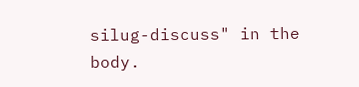silug-discuss" in the body.